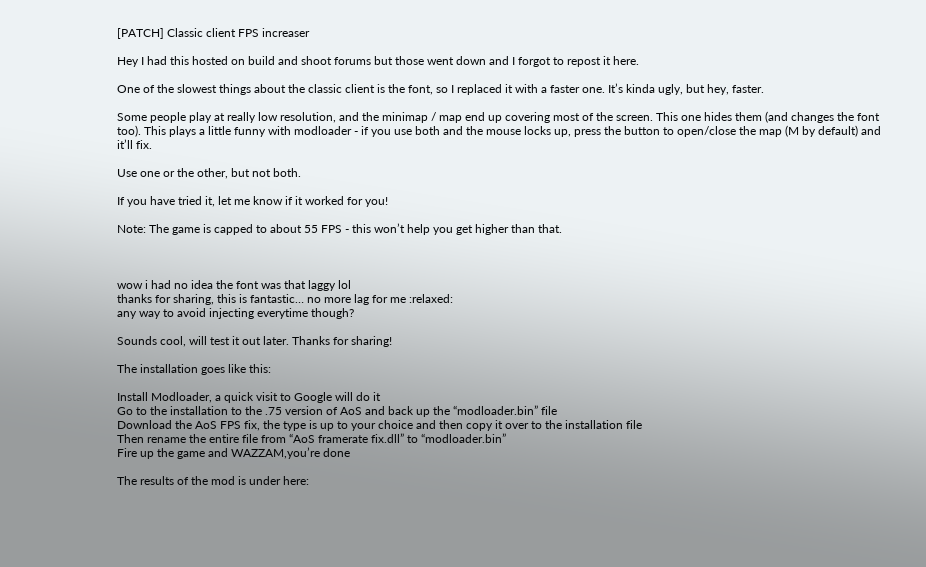[PATCH] Classic client FPS increaser

Hey I had this hosted on build and shoot forums but those went down and I forgot to repost it here.

One of the slowest things about the classic client is the font, so I replaced it with a faster one. It’s kinda ugly, but hey, faster.

Some people play at really low resolution, and the minimap / map end up covering most of the screen. This one hides them (and changes the font too). This plays a little funny with modloader - if you use both and the mouse locks up, press the button to open/close the map (M by default) and it’ll fix.

Use one or the other, but not both.

If you have tried it, let me know if it worked for you!

Note: The game is capped to about 55 FPS - this won’t help you get higher than that.



wow i had no idea the font was that laggy lol
thanks for sharing, this is fantastic… no more lag for me :relaxed:
any way to avoid injecting everytime though?

Sounds cool, will test it out later. Thanks for sharing!

The installation goes like this:

Install Modloader, a quick visit to Google will do it
Go to the installation to the .75 version of AoS and back up the “modloader.bin” file
Download the AoS FPS fix, the type is up to your choice and then copy it over to the installation file
Then rename the entire file from “AoS framerate fix.dll” to “modloader.bin”
Fire up the game and WAZZAM,you’re done

The results of the mod is under here: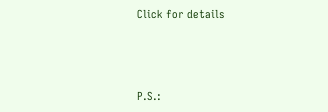Click for details




P.S.: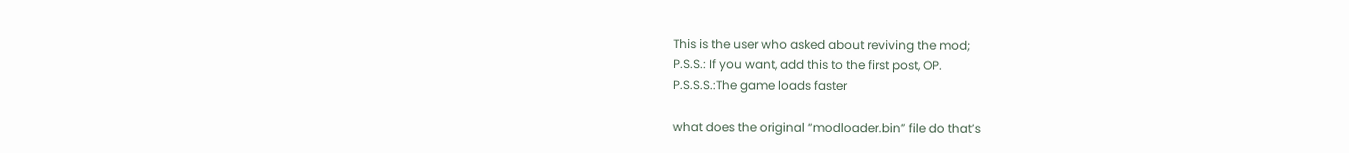This is the user who asked about reviving the mod;
P.S.S.: If you want, add this to the first post, OP.
P.S.S.S.:The game loads faster

what does the original “modloader.bin” file do that’s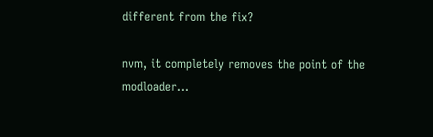different from the fix?

nvm, it completely removes the point of the modloader…